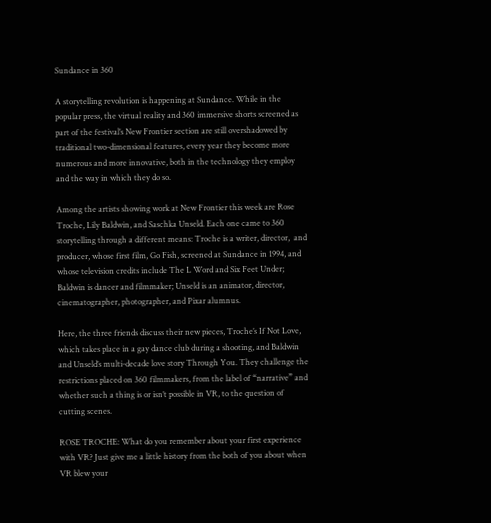Sundance in 360

A storytelling revolution is happening at Sundance. While in the popular press, the virtual reality and 360 immersive shorts screened as part of the festival’s New Frontier section are still overshadowed by traditional two-dimensional features, every year they become more numerous and more innovative, both in the technology they employ and the way in which they do so.

Among the artists showing work at New Frontier this week are Rose Troche, Lily Baldwin, and Saschka Unseld. Each one came to 360 storytelling through a different means: Troche is a writer, director,  and producer, whose first film, Go Fish, screened at Sundance in 1994, and whose television credits include The L Word and Six Feet Under; Baldwin is dancer and filmmaker; Unseld is an animator, director, cinematographer, photographer, and Pixar alumnus.

Here, the three friends discuss their new pieces, Troche’s If Not Love, which takes place in a gay dance club during a shooting, and Baldwin and Unseld’s multi-decade love story Through You. They challenge the restrictions placed on 360 filmmakers, from the label of “narrative” and whether such a thing is or isn’t possible in VR, to the question of cutting scenes.

ROSE TROCHE: What do you remember about your first experience with VR? Just give me a little history from the both of you about when VR blew your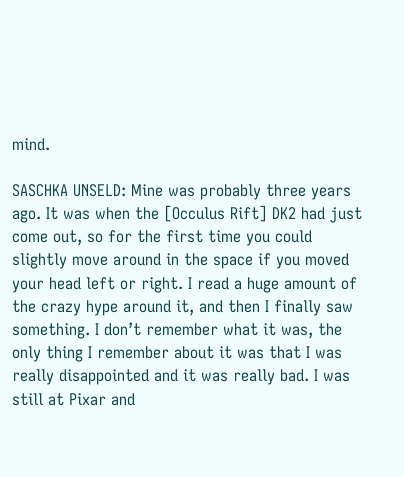mind.

SASCHKA UNSELD: Mine was probably three years ago. It was when the [Occulus Rift] DK2 had just come out, so for the first time you could slightly move around in the space if you moved your head left or right. I read a huge amount of the crazy hype around it, and then I finally saw something. I don’t remember what it was, the only thing I remember about it was that I was really disappointed and it was really bad. I was still at Pixar and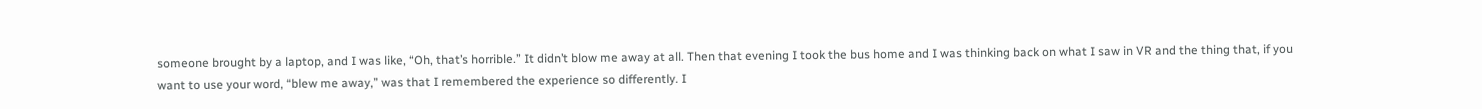someone brought by a laptop, and I was like, “Oh, that’s horrible.” It didn’t blow me away at all. Then that evening I took the bus home and I was thinking back on what I saw in VR and the thing that, if you want to use your word, “blew me away,” was that I remembered the experience so differently. I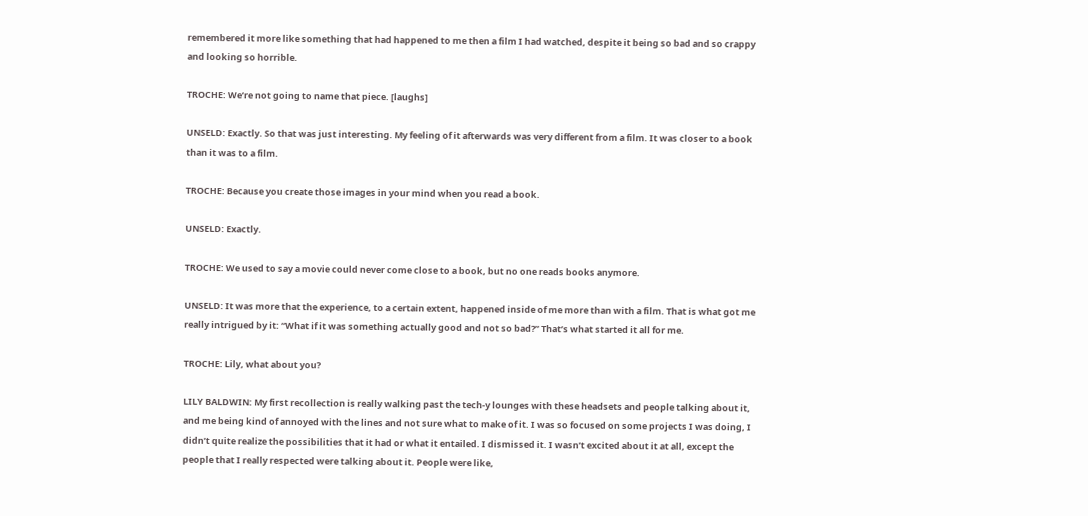remembered it more like something that had happened to me then a film I had watched, despite it being so bad and so crappy and looking so horrible.

TROCHE: We’re not going to name that piece. [laughs]

UNSELD: Exactly. So that was just interesting. My feeling of it afterwards was very different from a film. It was closer to a book than it was to a film.

TROCHE: Because you create those images in your mind when you read a book.

UNSELD: Exactly.

TROCHE: We used to say a movie could never come close to a book, but no one reads books anymore.

UNSELD: It was more that the experience, to a certain extent, happened inside of me more than with a film. That is what got me really intrigued by it: “What if it was something actually good and not so bad?” That’s what started it all for me.

TROCHE: Lily, what about you?

LILY BALDWIN: My first recollection is really walking past the tech-y lounges with these headsets and people talking about it, and me being kind of annoyed with the lines and not sure what to make of it. I was so focused on some projects I was doing, I didn’t quite realize the possibilities that it had or what it entailed. I dismissed it. I wasn’t excited about it at all, except the people that I really respected were talking about it. People were like,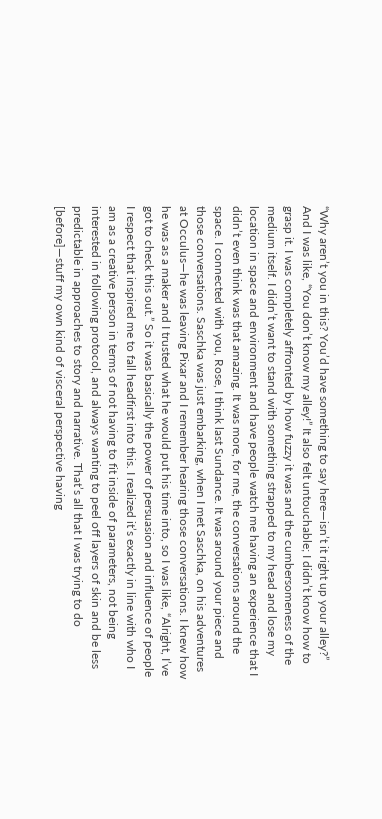“Why aren’t you in this? You’d have something to say here—isn’t it right up your alley?” And I was like, “You don’t know my alley!” It also felt untouchable; I didn’t know how to grasp it. I was completely affronted by how fuzzy it was and the cumbersomeness of the medium itself. I didn’t want to stand with something strapped to my head and lose my location in space and environment and have people watch me having an experience that I didn’t even think was that amazing. It was more, for me, the conversations around the space. I connected with you, Rose, I think last Sundance. It was around your piece and those conversations. Saschka was just embarking, when I met Saschka, on his adventures at Occulus—he was leaving Pixar and I remember hearing those conversations. I knew how he was as a maker and I trusted what he would put his time into, so I was like, “Alright, I’ve got to check this out.” So it was basically the power of persuasion and influence of people I respect that inspired me to fall headfirst into this. I realized it’s exactly in line with who I am as a creative person in terms of not having to fit inside of parameters, not being interested in following protocol, and always wanting to peel off layers of skin and be less predictable in approaches to story and narrative. That’s all that I was trying to do [before]—stuff my own kind of visceral perspective having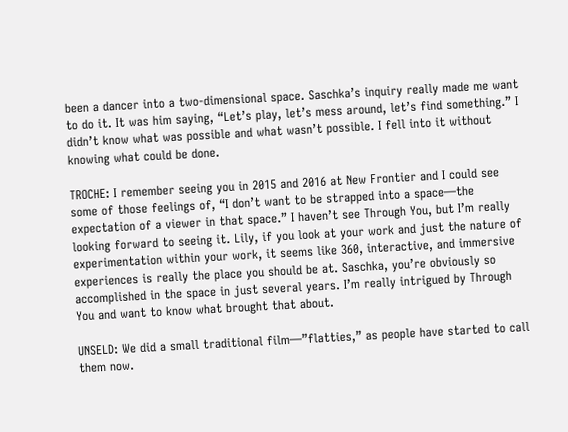been a dancer into a two-dimensional space. Saschka’s inquiry really made me want to do it. It was him saying, “Let’s play, let’s mess around, let’s find something.” I didn’t know what was possible and what wasn’t possible. I fell into it without knowing what could be done.

TROCHE: I remember seeing you in 2015 and 2016 at New Frontier and I could see some of those feelings of, “I don’t want to be strapped into a space—the expectation of a viewer in that space.” I haven’t see Through You, but I’m really looking forward to seeing it. Lily, if you look at your work and just the nature of experimentation within your work, it seems like 360, interactive, and immersive experiences is really the place you should be at. Saschka, you’re obviously so accomplished in the space in just several years. I’m really intrigued by Through You and want to know what brought that about.

UNSELD: We did a small traditional film—”flatties,” as people have started to call them now.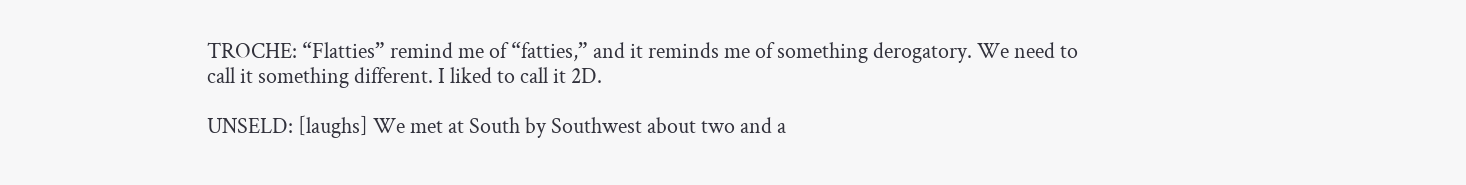TROCHE: “Flatties” remind me of “fatties,” and it reminds me of something derogatory. We need to call it something different. I liked to call it 2D.

UNSELD: [laughs] We met at South by Southwest about two and a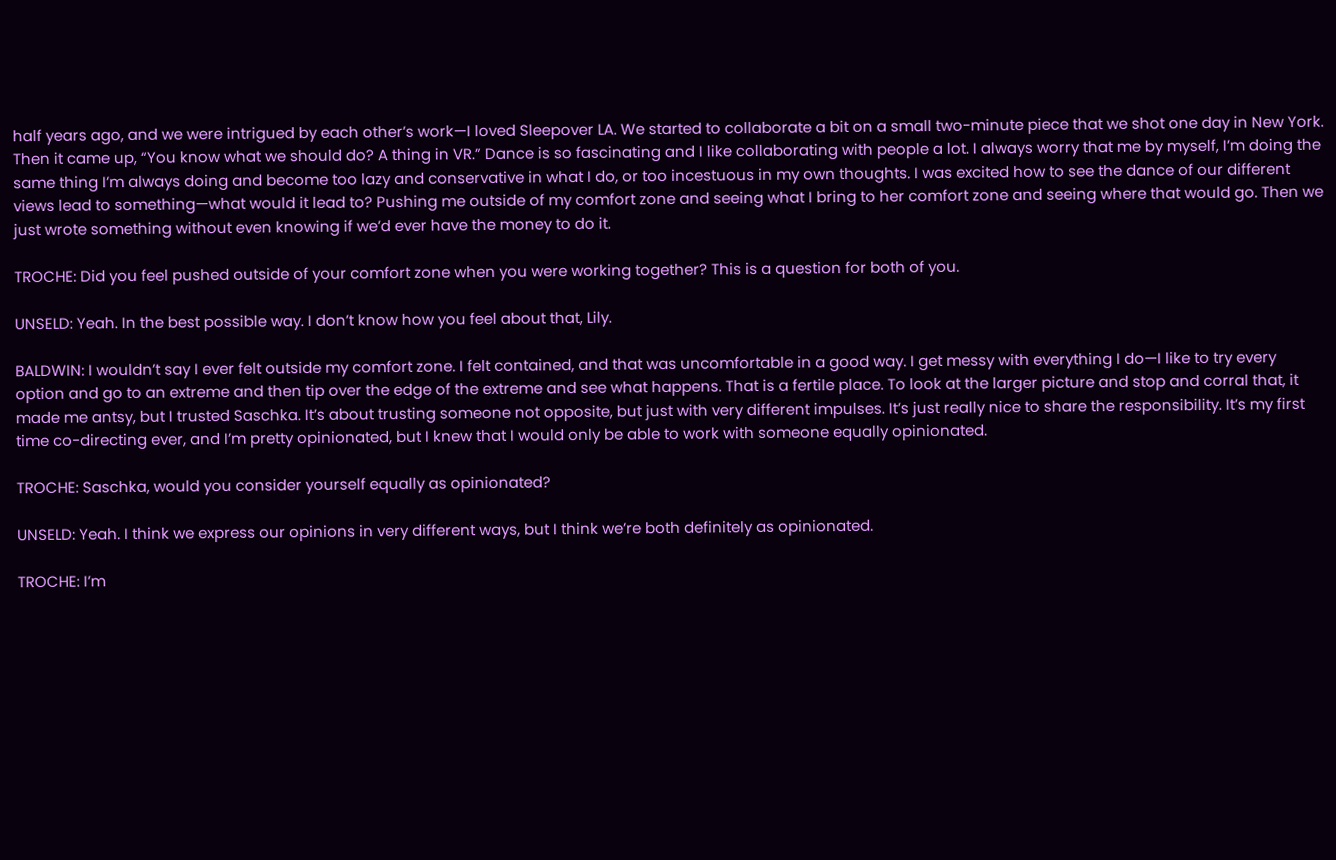half years ago, and we were intrigued by each other’s work—I loved Sleepover LA. We started to collaborate a bit on a small two-minute piece that we shot one day in New York. Then it came up, “You know what we should do? A thing in VR.” Dance is so fascinating and I like collaborating with people a lot. I always worry that me by myself, I’m doing the same thing I’m always doing and become too lazy and conservative in what I do, or too incestuous in my own thoughts. I was excited how to see the dance of our different views lead to something—what would it lead to? Pushing me outside of my comfort zone and seeing what I bring to her comfort zone and seeing where that would go. Then we just wrote something without even knowing if we’d ever have the money to do it.

TROCHE: Did you feel pushed outside of your comfort zone when you were working together? This is a question for both of you.

UNSELD: Yeah. In the best possible way. I don’t know how you feel about that, Lily.

BALDWIN: I wouldn’t say I ever felt outside my comfort zone. I felt contained, and that was uncomfortable in a good way. I get messy with everything I do—I like to try every option and go to an extreme and then tip over the edge of the extreme and see what happens. That is a fertile place. To look at the larger picture and stop and corral that, it made me antsy, but I trusted Saschka. It’s about trusting someone not opposite, but just with very different impulses. It’s just really nice to share the responsibility. It’s my first time co-directing ever, and I’m pretty opinionated, but I knew that I would only be able to work with someone equally opinionated.

TROCHE: Saschka, would you consider yourself equally as opinionated?

UNSELD: Yeah. I think we express our opinions in very different ways, but I think we’re both definitely as opinionated.

TROCHE: I’m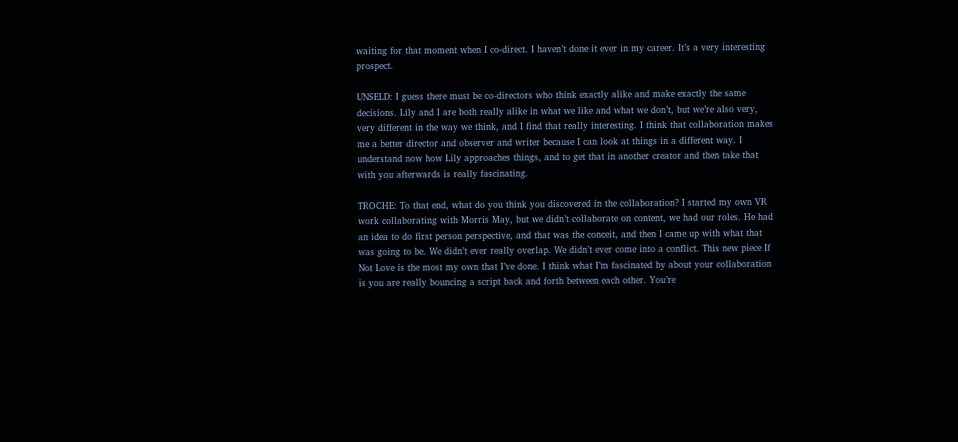waiting for that moment when I co-direct. I haven’t done it ever in my career. It’s a very interesting prospect.

UNSELD: I guess there must be co-directors who think exactly alike and make exactly the same decisions. Lily and I are both really alike in what we like and what we don’t, but we’re also very, very different in the way we think, and I find that really interesting. I think that collaboration makes me a better director and observer and writer because I can look at things in a different way. I understand now how Lily approaches things, and to get that in another creator and then take that with you afterwards is really fascinating.

TROCHE: To that end, what do you think you discovered in the collaboration? I started my own VR work collaborating with Morris May, but we didn’t collaborate on content, we had our roles. He had an idea to do first person perspective, and that was the conceit, and then I came up with what that was going to be. We didn’t ever really overlap. We didn’t ever come into a conflict. This new piece If Not Love is the most my own that I’ve done. I think what I’m fascinated by about your collaboration is you are really bouncing a script back and forth between each other. You’re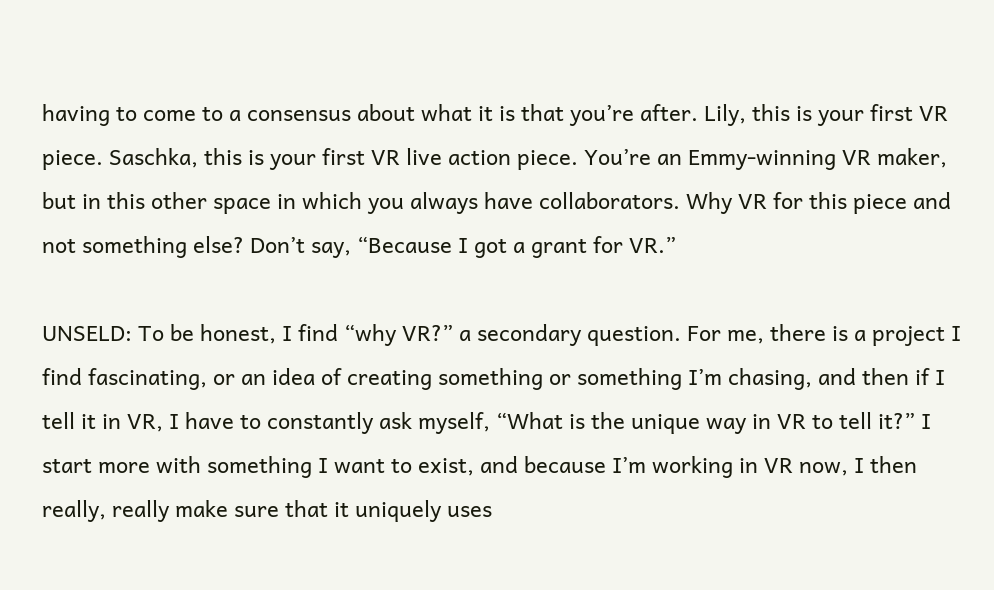having to come to a consensus about what it is that you’re after. Lily, this is your first VR piece. Saschka, this is your first VR live action piece. You’re an Emmy-winning VR maker, but in this other space in which you always have collaborators. Why VR for this piece and not something else? Don’t say, “Because I got a grant for VR.”

UNSELD: To be honest, I find “why VR?” a secondary question. For me, there is a project I find fascinating, or an idea of creating something or something I’m chasing, and then if I tell it in VR, I have to constantly ask myself, “What is the unique way in VR to tell it?” I start more with something I want to exist, and because I’m working in VR now, I then really, really make sure that it uniquely uses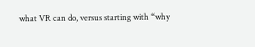what VR can do, versus starting with “why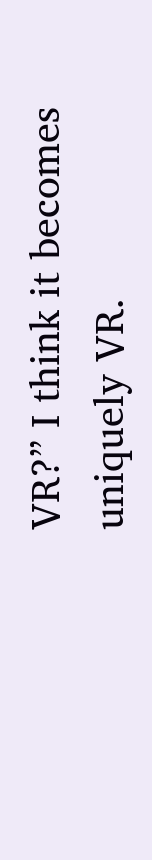VR?” I think it becomes uniquely VR.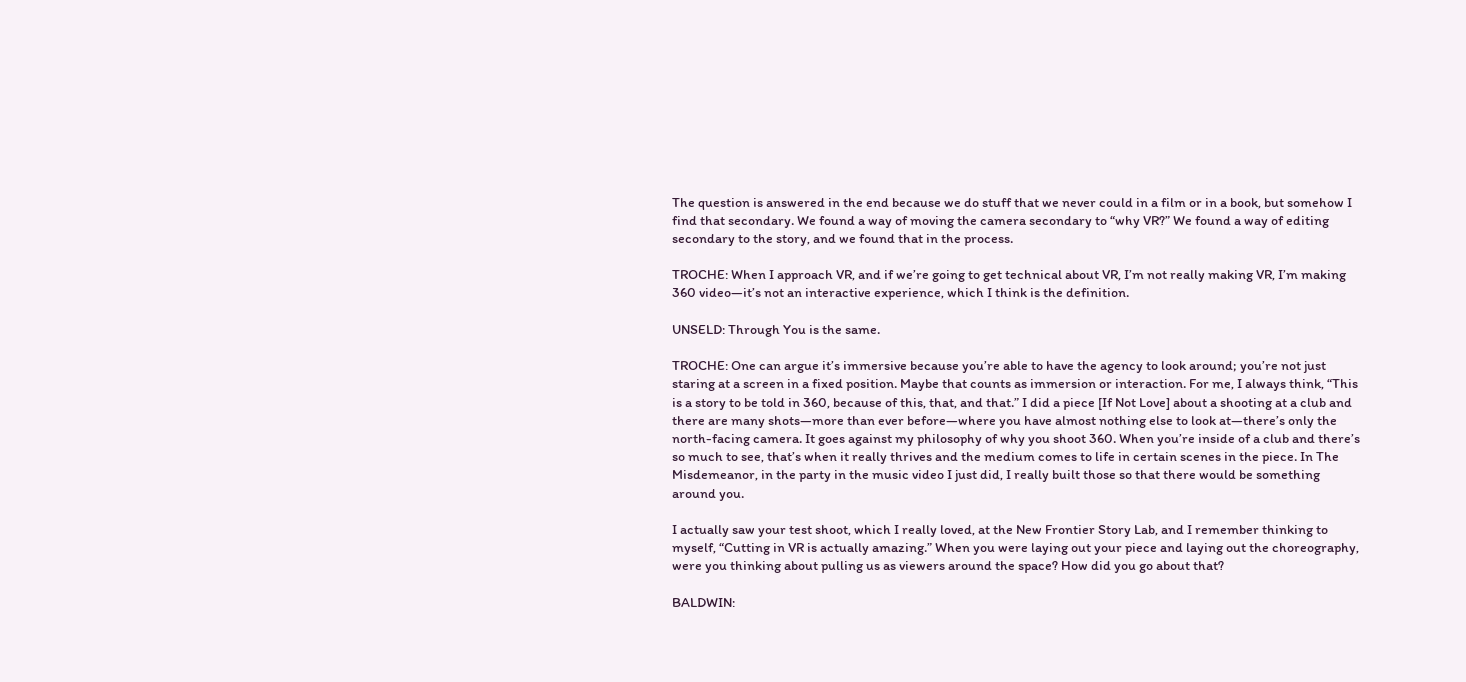The question is answered in the end because we do stuff that we never could in a film or in a book, but somehow I find that secondary. We found a way of moving the camera secondary to “why VR?” We found a way of editing secondary to the story, and we found that in the process.

TROCHE: When I approach VR, and if we’re going to get technical about VR, I’m not really making VR, I’m making 360 video—it’s not an interactive experience, which I think is the definition.

UNSELD: Through You is the same.

TROCHE: One can argue it’s immersive because you’re able to have the agency to look around; you’re not just staring at a screen in a fixed position. Maybe that counts as immersion or interaction. For me, I always think, “This is a story to be told in 360, because of this, that, and that.” I did a piece [If Not Love] about a shooting at a club and there are many shots—more than ever before—where you have almost nothing else to look at—there’s only the north-facing camera. It goes against my philosophy of why you shoot 360. When you’re inside of a club and there’s so much to see, that’s when it really thrives and the medium comes to life in certain scenes in the piece. In The Misdemeanor, in the party in the music video I just did, I really built those so that there would be something around you.

I actually saw your test shoot, which I really loved, at the New Frontier Story Lab, and I remember thinking to myself, “Cutting in VR is actually amazing.” When you were laying out your piece and laying out the choreography, were you thinking about pulling us as viewers around the space? How did you go about that?

BALDWIN: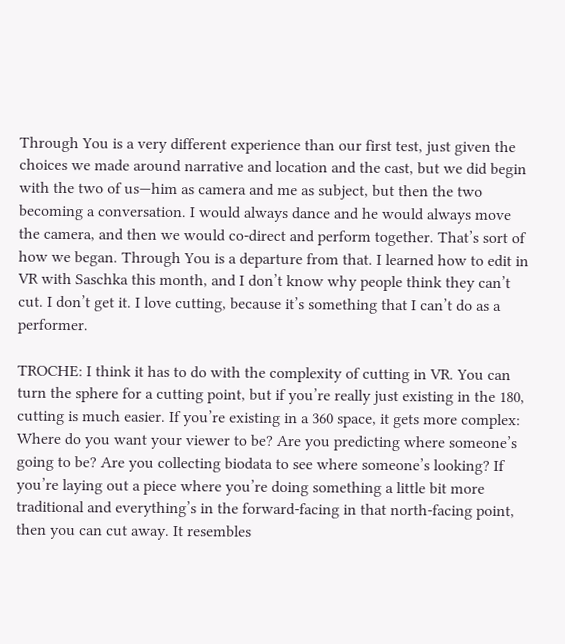Through You is a very different experience than our first test, just given the choices we made around narrative and location and the cast, but we did begin with the two of us—him as camera and me as subject, but then the two becoming a conversation. I would always dance and he would always move the camera, and then we would co-direct and perform together. That’s sort of how we began. Through You is a departure from that. I learned how to edit in VR with Saschka this month, and I don’t know why people think they can’t cut. I don’t get it. I love cutting, because it’s something that I can’t do as a performer.

TROCHE: I think it has to do with the complexity of cutting in VR. You can turn the sphere for a cutting point, but if you’re really just existing in the 180, cutting is much easier. If you’re existing in a 360 space, it gets more complex: Where do you want your viewer to be? Are you predicting where someone’s going to be? Are you collecting biodata to see where someone’s looking? If you’re laying out a piece where you’re doing something a little bit more traditional and everything’s in the forward-facing in that north-facing point, then you can cut away. It resembles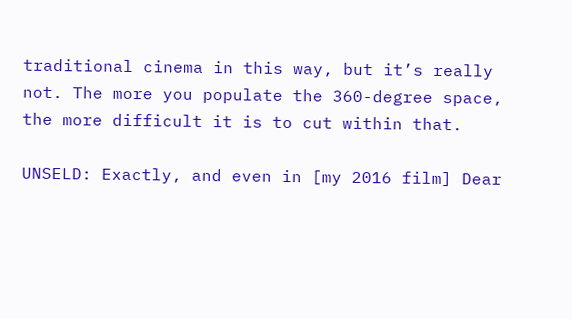traditional cinema in this way, but it’s really not. The more you populate the 360-degree space, the more difficult it is to cut within that.

UNSELD: Exactly, and even in [my 2016 film] Dear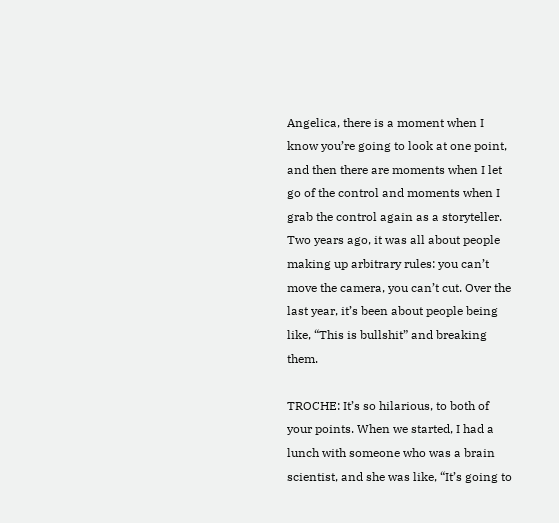Angelica, there is a moment when I know you’re going to look at one point, and then there are moments when I let go of the control and moments when I grab the control again as a storyteller. Two years ago, it was all about people making up arbitrary rules: you can’t move the camera, you can’t cut. Over the last year, it’s been about people being like, “This is bullshit” and breaking them.

TROCHE: It’s so hilarious, to both of your points. When we started, I had a lunch with someone who was a brain scientist, and she was like, “It’s going to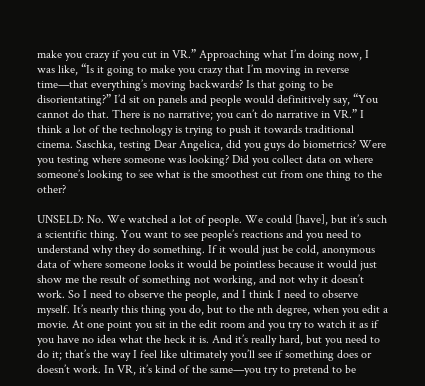make you crazy if you cut in VR.” Approaching what I’m doing now, I was like, “Is it going to make you crazy that I’m moving in reverse time—that everything’s moving backwards? Is that going to be disorientating?” I’d sit on panels and people would definitively say, “You cannot do that. There is no narrative; you can’t do narrative in VR.” I think a lot of the technology is trying to push it towards traditional cinema. Saschka, testing Dear Angelica, did you guys do biometrics? Were you testing where someone was looking? Did you collect data on where someone’s looking to see what is the smoothest cut from one thing to the other?

UNSELD: No. We watched a lot of people. We could [have], but it’s such a scientific thing. You want to see people’s reactions and you need to understand why they do something. If it would just be cold, anonymous data of where someone looks it would be pointless because it would just show me the result of something not working, and not why it doesn’t work. So I need to observe the people, and I think I need to observe myself. It’s nearly this thing you do, but to the nth degree, when you edit a movie. At one point you sit in the edit room and you try to watch it as if you have no idea what the heck it is. And it’s really hard, but you need to do it; that’s the way I feel like ultimately you’ll see if something does or doesn’t work. In VR, it’s kind of the same—you try to pretend to be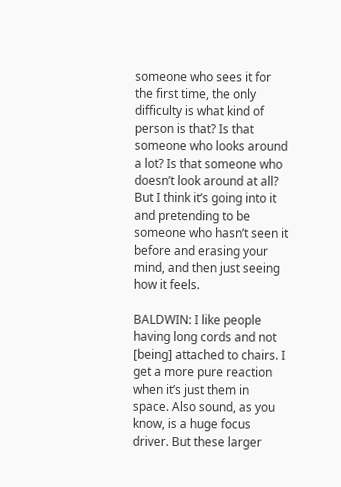someone who sees it for the first time, the only difficulty is what kind of person is that? Is that someone who looks around a lot? Is that someone who doesn’t look around at all? But I think it’s going into it and pretending to be someone who hasn’t seen it before and erasing your mind, and then just seeing how it feels.

BALDWIN: I like people having long cords and not [being] attached to chairs. I get a more pure reaction when it’s just them in space. Also sound, as you know, is a huge focus driver. But these larger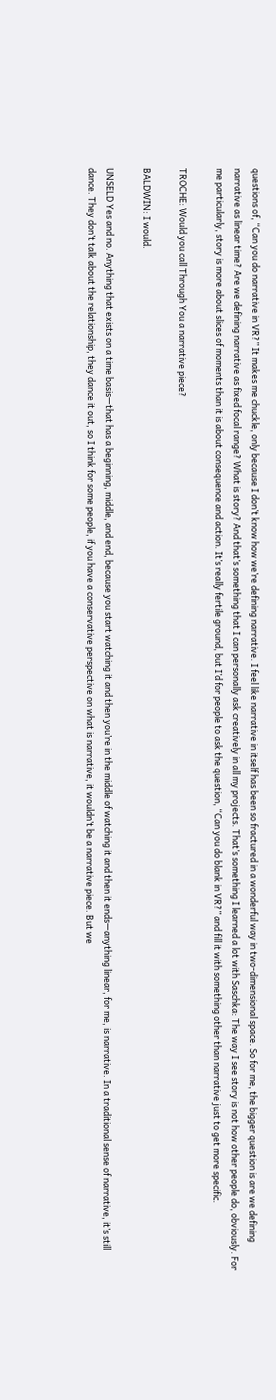questions of, “Can you do narrative in VR?” It makes me chuckle, only because I don’t know how we’re defining narrative. I feel like narrative in itself has been so fractured in a wonderful way in two-dimensional space. So for me, the bigger question is are we defining narrative as linear time? Are we defining narrative as fixed focal range? What is story? And that’s something that I can personally ask creatively in all my projects. That’s something I learned a lot with Saschka: The way I see story is not how other people do, obviously. For me particularly, story is more about slices of moments than it is about consequence and action. It’s really fertile ground, but I’d for people to ask the question, “Can you do blank in VR?” and fill it with something other than narrative just to get more specific.

TROCHE: Would you call Through You a narrative piece?

BALDWIN: I would.

UNSELD Yes and no. Anything that exists on a time basis—that has a beginning, middle, and end, because you start watching it and then you’re in the middle of watching it and then it ends—anything linear, for me, is narrative. In a traditional sense of narrative, it’s still dance. They don’t talk about the relationship, they dance it out, so I think for some people, if you have a conservative perspective on what is narrative, it wouldn’t be a narrative piece. But we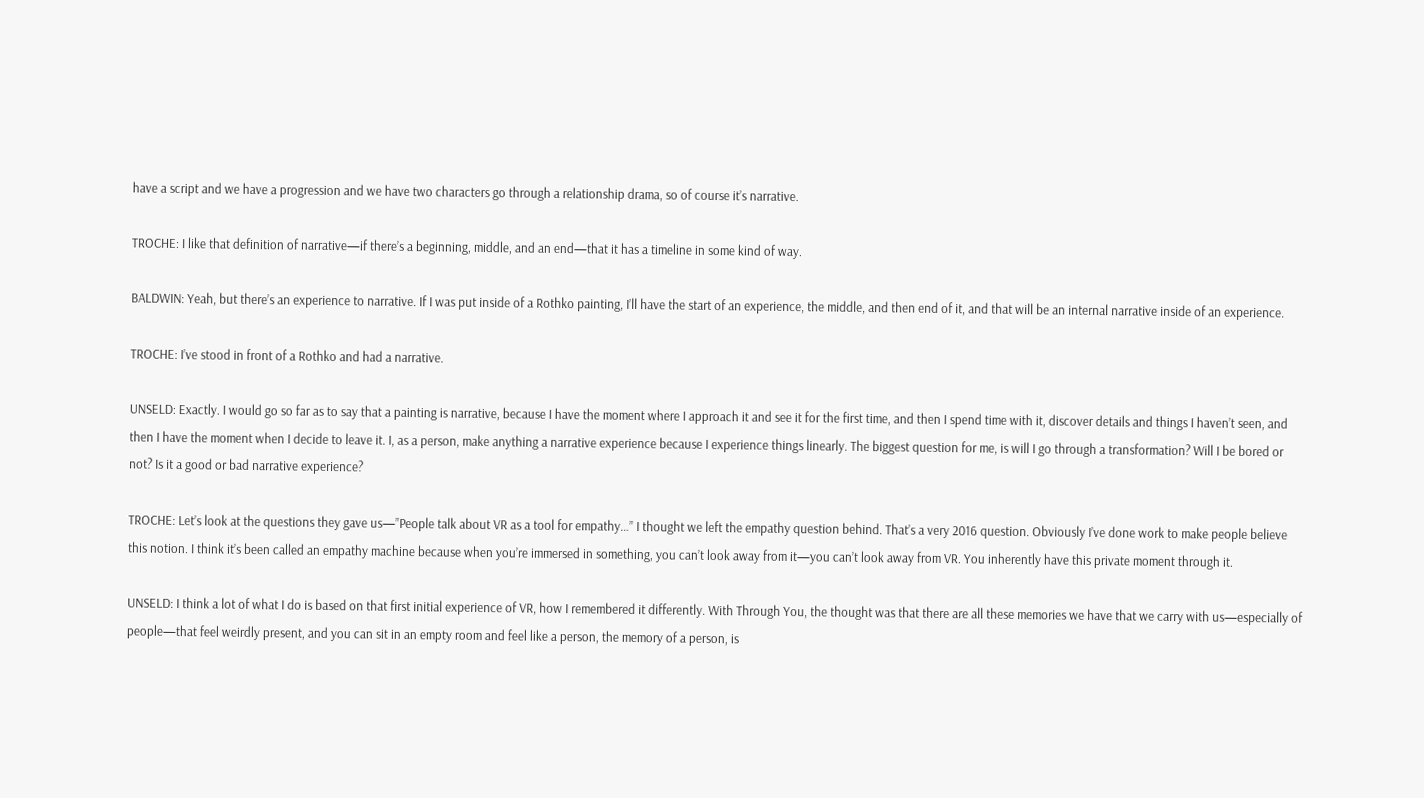have a script and we have a progression and we have two characters go through a relationship drama, so of course it’s narrative.

TROCHE: I like that definition of narrative—if there’s a beginning, middle, and an end—that it has a timeline in some kind of way.

BALDWIN: Yeah, but there’s an experience to narrative. If I was put inside of a Rothko painting, I’ll have the start of an experience, the middle, and then end of it, and that will be an internal narrative inside of an experience.

TROCHE: I’ve stood in front of a Rothko and had a narrative.

UNSELD: Exactly. I would go so far as to say that a painting is narrative, because I have the moment where I approach it and see it for the first time, and then I spend time with it, discover details and things I haven’t seen, and then I have the moment when I decide to leave it. I, as a person, make anything a narrative experience because I experience things linearly. The biggest question for me, is will I go through a transformation? Will I be bored or not? Is it a good or bad narrative experience?

TROCHE: Let’s look at the questions they gave us—”People talk about VR as a tool for empathy…” I thought we left the empathy question behind. That’s a very 2016 question. Obviously I’ve done work to make people believe this notion. I think it’s been called an empathy machine because when you’re immersed in something, you can’t look away from it—you can’t look away from VR. You inherently have this private moment through it.

UNSELD: I think a lot of what I do is based on that first initial experience of VR, how I remembered it differently. With Through You, the thought was that there are all these memories we have that we carry with us—especially of people—that feel weirdly present, and you can sit in an empty room and feel like a person, the memory of a person, is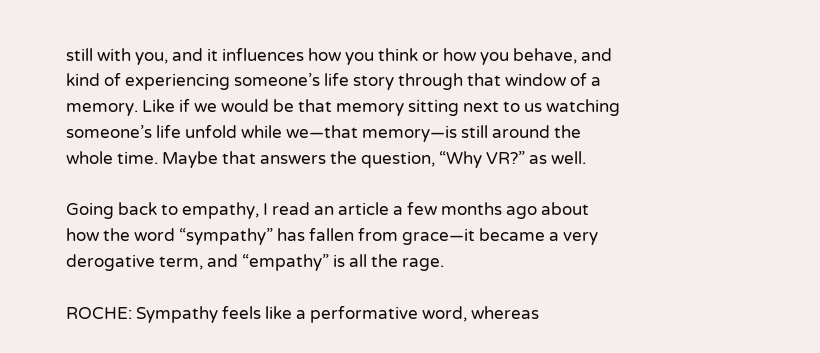still with you, and it influences how you think or how you behave, and kind of experiencing someone’s life story through that window of a memory. Like if we would be that memory sitting next to us watching someone’s life unfold while we—that memory—is still around the whole time. Maybe that answers the question, “Why VR?” as well.

Going back to empathy, I read an article a few months ago about how the word “sympathy” has fallen from grace—it became a very derogative term, and “empathy” is all the rage.

ROCHE: Sympathy feels like a performative word, whereas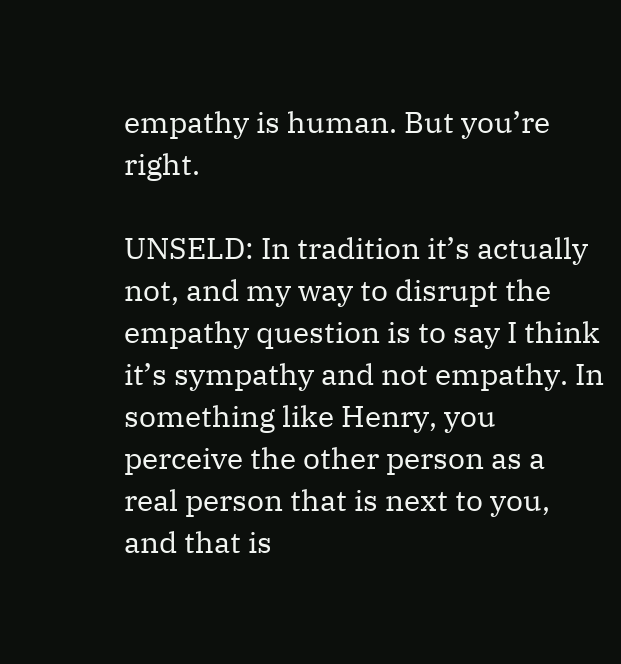empathy is human. But you’re right.

UNSELD: In tradition it’s actually not, and my way to disrupt the empathy question is to say I think it’s sympathy and not empathy. In something like Henry, you perceive the other person as a real person that is next to you, and that is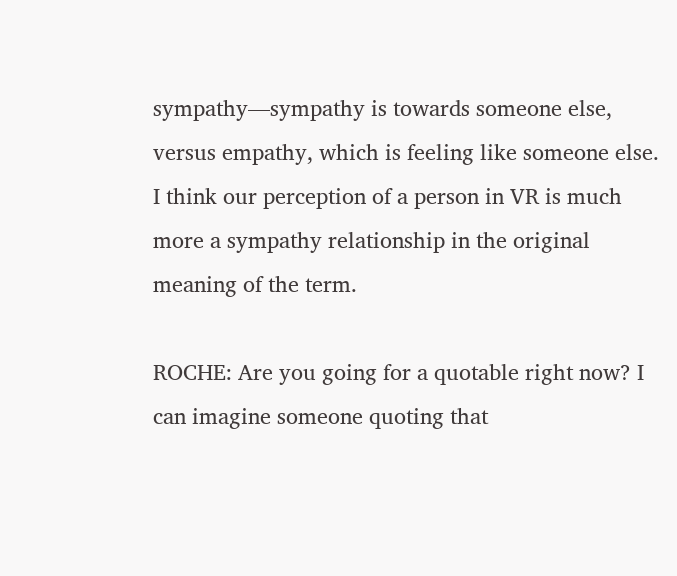sympathy—sympathy is towards someone else, versus empathy, which is feeling like someone else. I think our perception of a person in VR is much more a sympathy relationship in the original meaning of the term.

ROCHE: Are you going for a quotable right now? I can imagine someone quoting that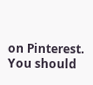on Pinterest. You should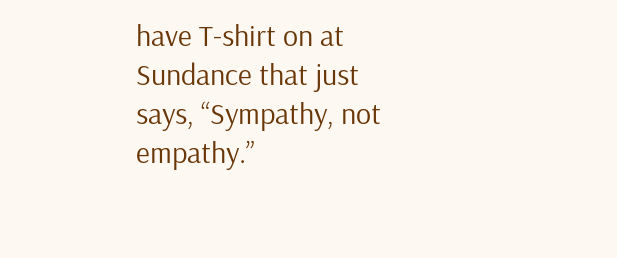have T-shirt on at Sundance that just says, “Sympathy, not empathy.”